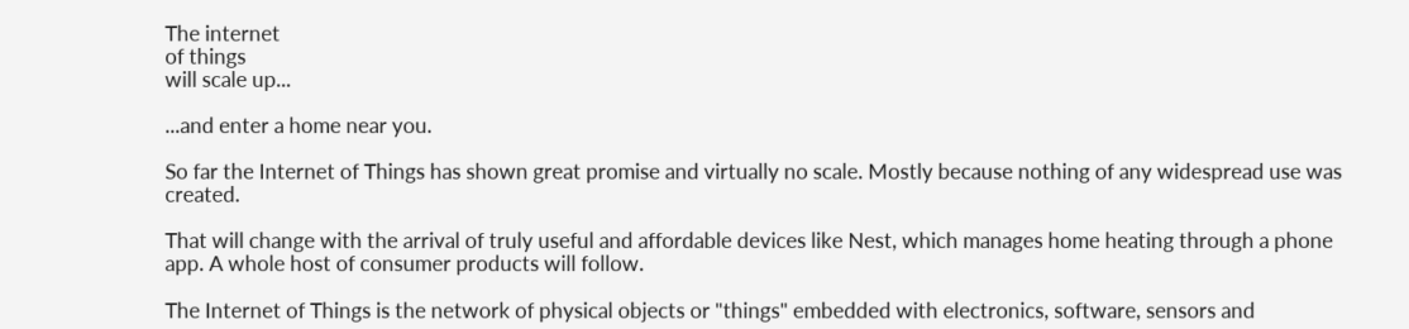The internet
of things
will scale up...

...and enter a home near you.

So far the Internet of Things has shown great promise and virtually no scale. Mostly because nothing of any widespread use was created.

That will change with the arrival of truly useful and affordable devices like Nest, which manages home heating through a phone app. A whole host of consumer products will follow.

The Internet of Things is the network of physical objects or "things" embedded with electronics, software, sensors and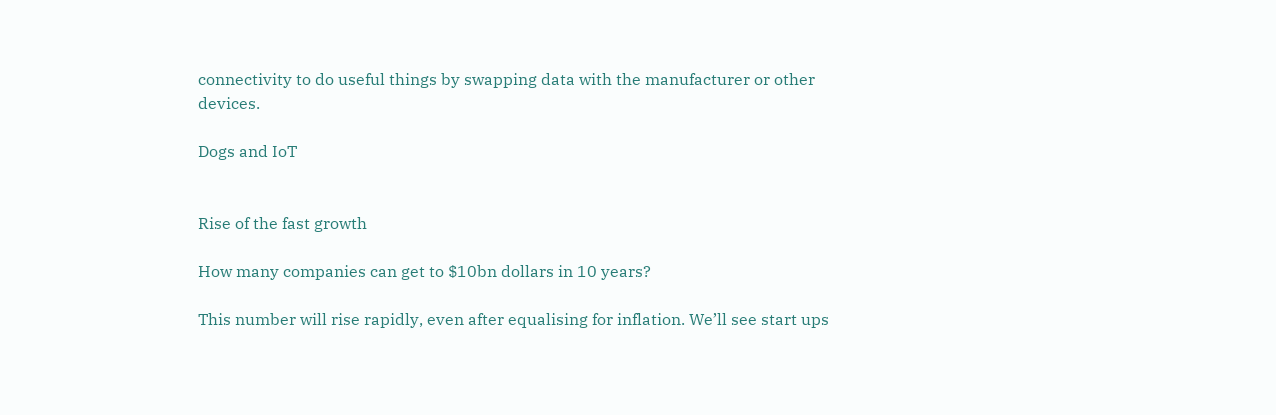connectivity to do useful things by swapping data with the manufacturer or other devices.

Dogs and IoT


Rise of the fast growth

How many companies can get to $10bn dollars in 10 years?

This number will rise rapidly, even after equalising for inflation. We’ll see start ups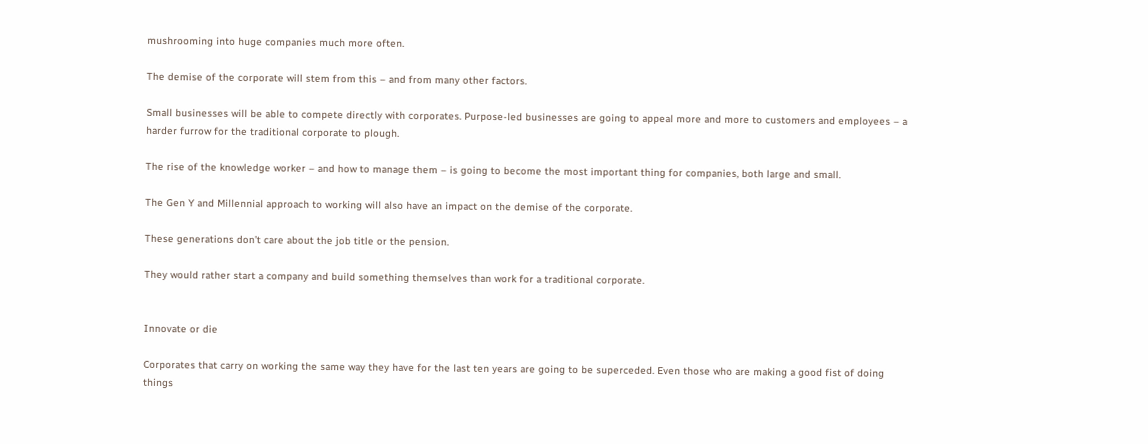mushrooming into huge companies much more often.

The demise of the corporate will stem from this – and from many other factors.

Small businesses will be able to compete directly with corporates. Purpose-led businesses are going to appeal more and more to customers and employees – a harder furrow for the traditional corporate to plough.

The rise of the knowledge worker – and how to manage them – is going to become the most important thing for companies, both large and small.

The Gen Y and Millennial approach to working will also have an impact on the demise of the corporate.

These generations don’t care about the job title or the pension.

They would rather start a company and build something themselves than work for a traditional corporate.


Innovate or die

Corporates that carry on working the same way they have for the last ten years are going to be superceded. Even those who are making a good fist of doing things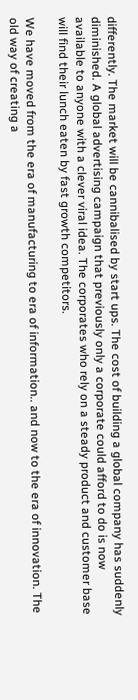differently. The market will be cannibalised by start ups. The cost of building a global company has suddenly diminished. A global advertising campaign that previously only a corporate could afford to do is now available to anyone with a clever viral idea. The corporates who rely on a steady product and customer base will find their lunch eaten by fast growth competitors.

We have moved from the era of manufacturing to era of information.. and now to the era of innovation. The old way of creating a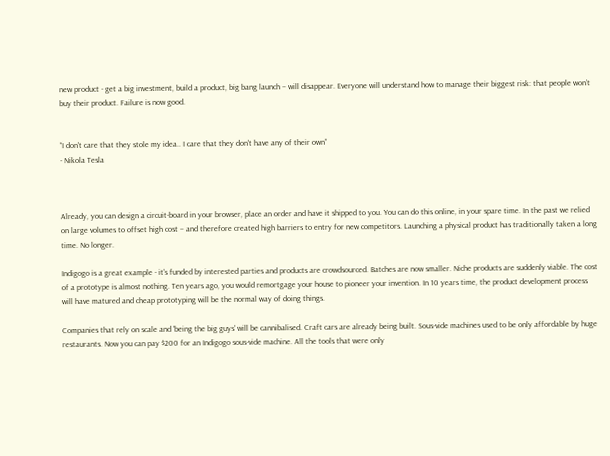new product - get a big investment, build a product, big bang launch – will disappear. Everyone will understand how to manage their biggest risk: that people won’t buy their product. Failure is now good.


“I don't care that they stole my idea.. I care that they don't have any of their own”
- Nikola Tesla



Already, you can design a circuit-board in your browser, place an order and have it shipped to you. You can do this online, in your spare time. In the past we relied on large volumes to offset high cost – and therefore created high barriers to entry for new competitors. Launching a physical product has traditionally taken a long time. No longer.

Indigogo is a great example - it's funded by interested parties and products are crowdsourced. Batches are now smaller. Niche products are suddenly viable. The cost of a prototype is almost nothing. Ten years ago, you would remortgage your house to pioneer your invention. In 10 years time, the product development process will have matured and cheap prototyping will be the normal way of doing things.

Companies that rely on scale and 'being the big guys' will be cannibalised. Craft cars are already being built. Sous-vide machines used to be only affordable by huge restaurants. Now you can pay $200 for an Indigogo sous-vide machine. All the tools that were only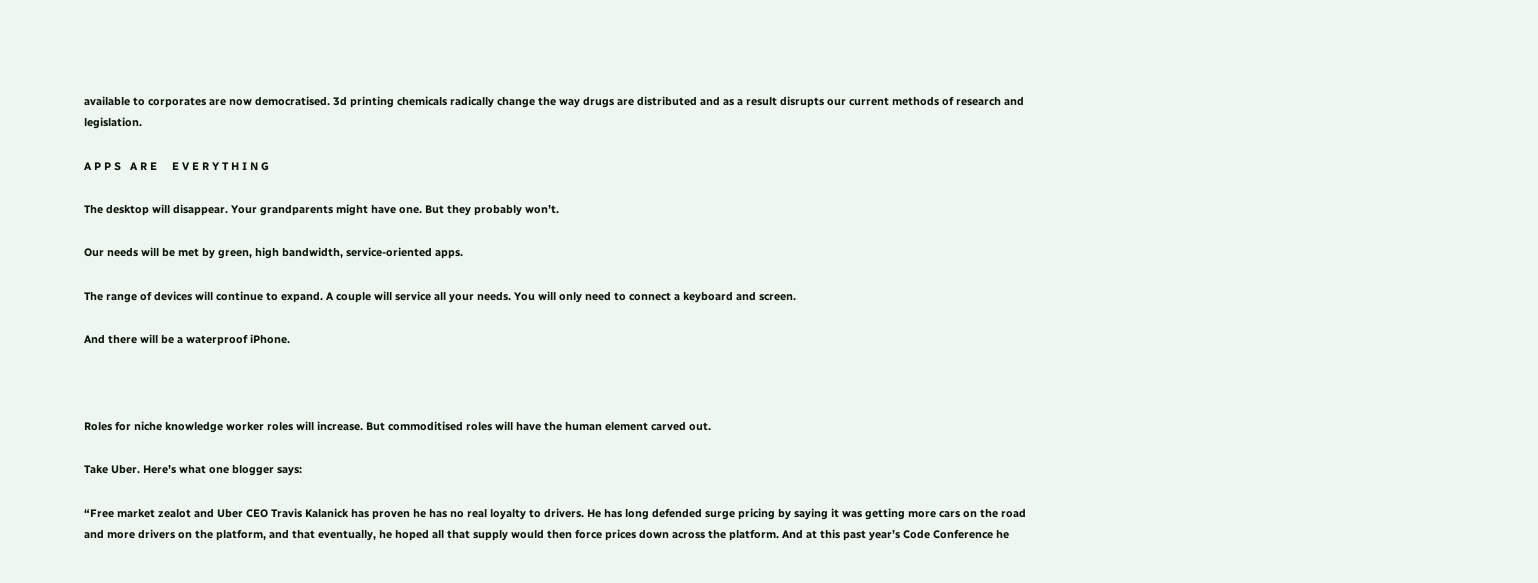available to corporates are now democratised. 3d printing chemicals radically change the way drugs are distributed and as a result disrupts our current methods of research and legislation.

A P P S   A R E     E V E R Y T H I N G

The desktop will disappear. Your grandparents might have one. But they probably won’t.

Our needs will be met by green, high bandwidth, service-oriented apps.

The range of devices will continue to expand. A couple will service all your needs. You will only need to connect a keyboard and screen.

And there will be a waterproof iPhone.



Roles for niche knowledge worker roles will increase. But commoditised roles will have the human element carved out.

Take Uber. Here’s what one blogger says:

“Free market zealot and Uber CEO Travis Kalanick has proven he has no real loyalty to drivers. He has long defended surge pricing by saying it was getting more cars on the road and more drivers on the platform, and that eventually, he hoped all that supply would then force prices down across the platform. And at this past year’s Code Conference he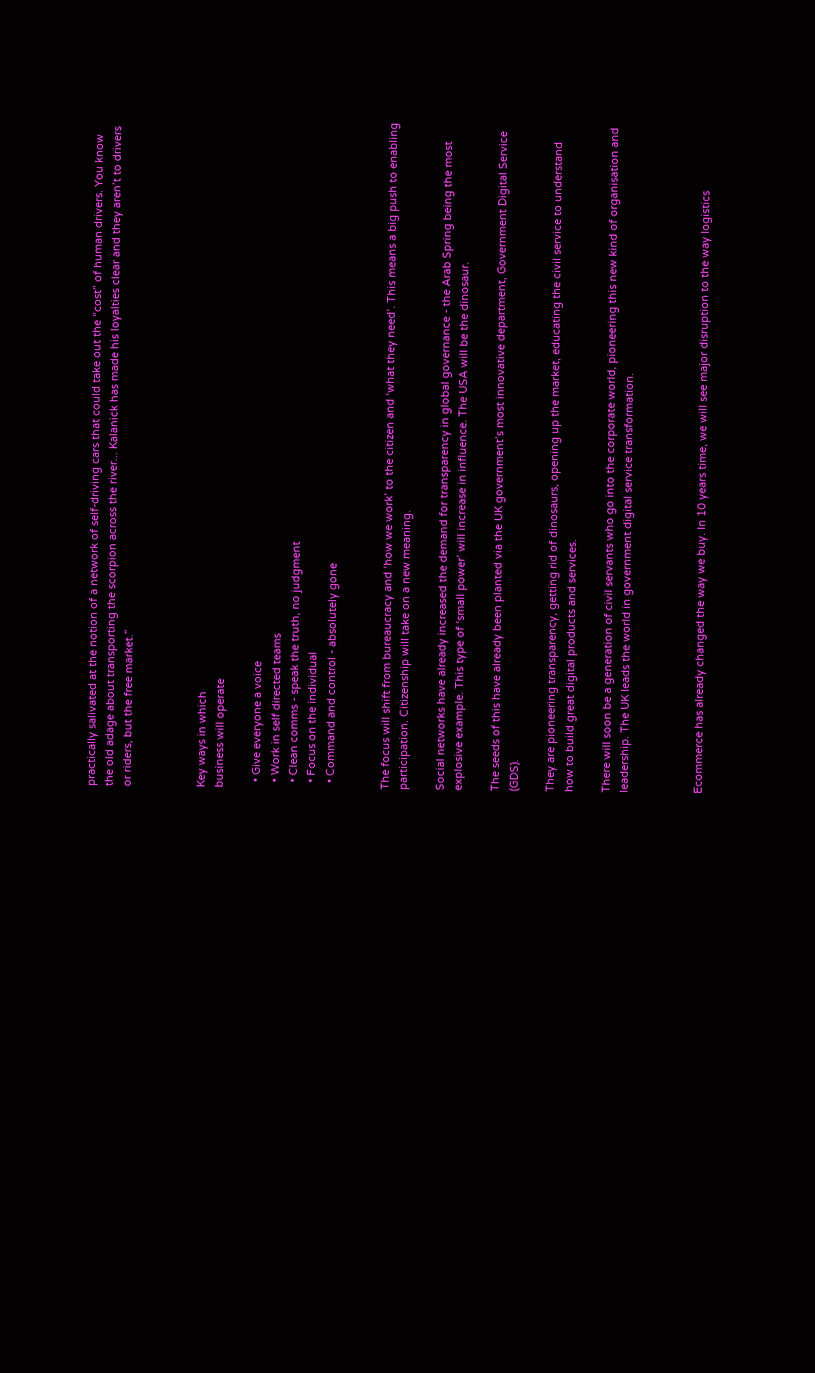practically salivated at the notion of a network of self-driving cars that could take out the “cost” of human drivers. You know the old adage about transporting the scorpion across the river... Kalanick has made his loyalties clear and they aren’t to drivers or riders, but the free market.”



Key ways in which
business will operate

  • Give everyone a voice
  • Work in self directed teams
  • Clean comms - speak the truth, no judgment
  • Focus on the individual
  • Command and control - absolutely gone


The focus will shift from bureaucracy and ‘how we work’ to the citizen and ‘what they need’. This means a big push to enabling participation. Citizenship will take on a new meaning.

Social networks have already increased the demand for transparency in global governance - the Arab Spring being the most explosive example. This type of ‘small power’ will increase in influence. The USA will be the dinosaur.

The seeds of this have already been planted via the UK government’s most innovative department, Government Digital Service (GDS).

They are pioneering transparency, getting rid of dinosaurs, opening up the market, educating the civil service to understand how to build great digital products and services.

There will soon be a generation of civil servants who go into the corporate world, pioneering this new kind of organisation and leadership. The UK leads the world in government digital service transformation.



Ecommerce has already changed the way we buy. In 10 years time, we will see major disruption to the way logistics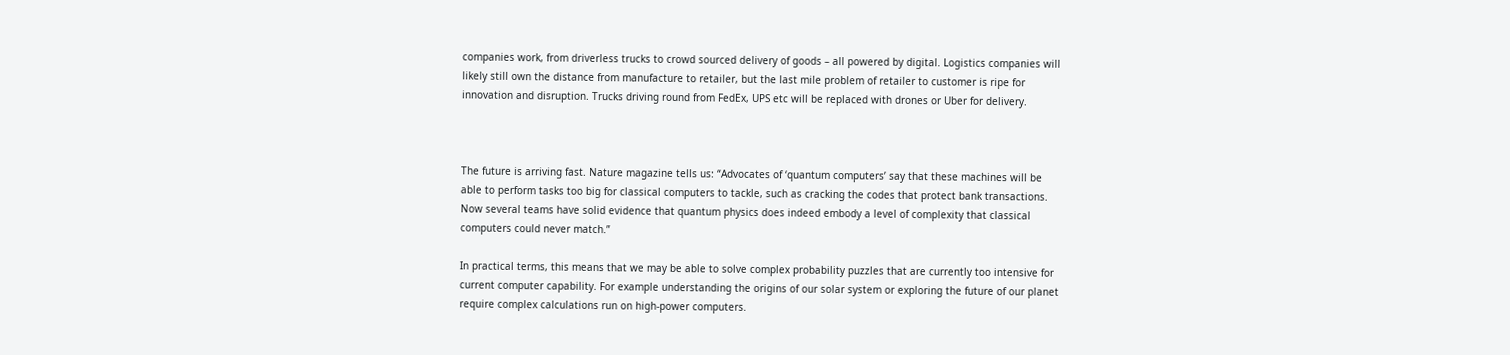companies work, from driverless trucks to crowd sourced delivery of goods – all powered by digital. Logistics companies will likely still own the distance from manufacture to retailer, but the last mile problem of retailer to customer is ripe for innovation and disruption. Trucks driving round from FedEx, UPS etc will be replaced with drones or Uber for delivery.



The future is arriving fast. Nature magazine tells us: “Advocates of ‘quantum computers’ say that these machines will be able to perform tasks too big for classical computers to tackle, such as cracking the codes that protect bank transactions. Now several teams have solid evidence that quantum physics does indeed embody a level of complexity that classical computers could never match.”

In practical terms, this means that we may be able to solve complex probability puzzles that are currently too intensive for current computer capability. For example understanding the origins of our solar system or exploring the future of our planet require complex calculations run on high-power computers.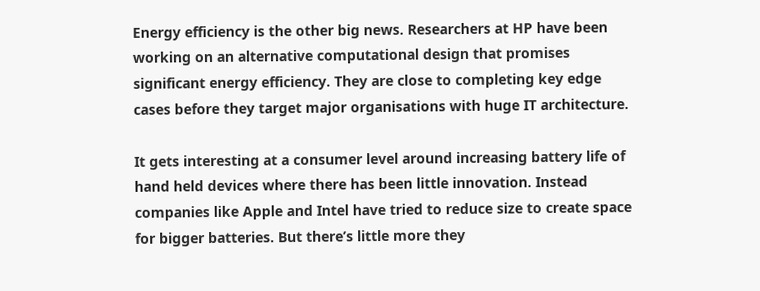Energy efficiency is the other big news. Researchers at HP have been working on an alternative computational design that promises significant energy efficiency. They are close to completing key edge cases before they target major organisations with huge IT architecture.

It gets interesting at a consumer level around increasing battery life of hand held devices where there has been little innovation. Instead companies like Apple and Intel have tried to reduce size to create space for bigger batteries. But there’s little more they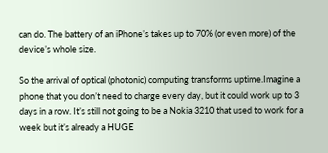can do. The battery of an iPhone’s takes up to 70% (or even more) of the device’s whole size.

So the arrival of optical (photonic) computing transforms uptime.Imagine a phone that you don’t need to charge every day, but it could work up to 3 days in a row. It’s still not going to be a Nokia 3210 that used to work for a week but it’s already a HUGE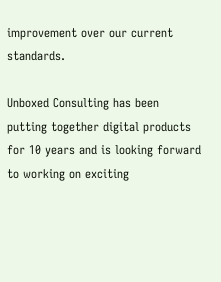improvement over our current standards.

Unboxed Consulting has been putting together digital products for 10 years and is looking forward to working on exciting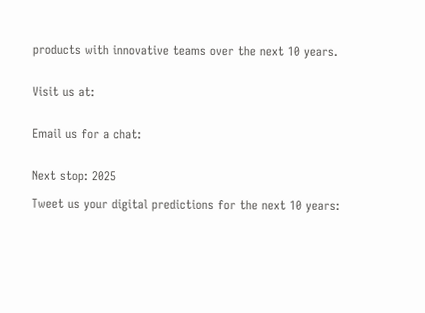products with innovative teams over the next 10 years.


Visit us at:


Email us for a chat:


Next stop: 2025

Tweet us your digital predictions for the next 10 years: